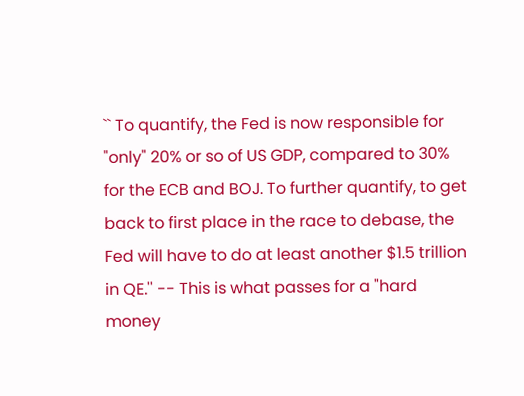`` To quantify, the Fed is now responsible for "only" 20% or so of US GDP, compared to 30% for the ECB and BOJ. To further quantify, to get back to first place in the race to debase, the Fed will have to do at least another $1.5 trillion in QE.'' -- This is what passes for a "hard money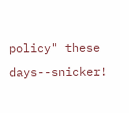policy" these days--snicker!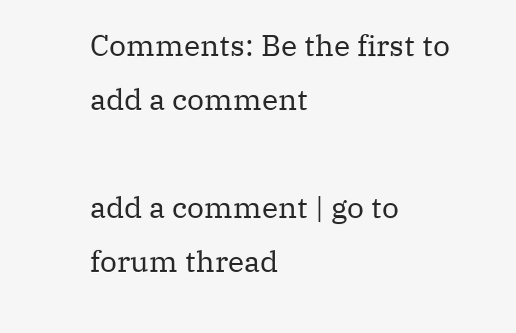Comments: Be the first to add a comment

add a comment | go to forum thread